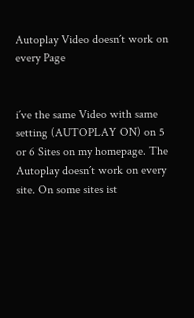Autoplay Video doesn´t work on every Page


i´ve the same Video with same setting (AUTOPLAY ON) on 5 or 6 Sites on my homepage. The Autoplay doesn´t work on every site. On some sites ist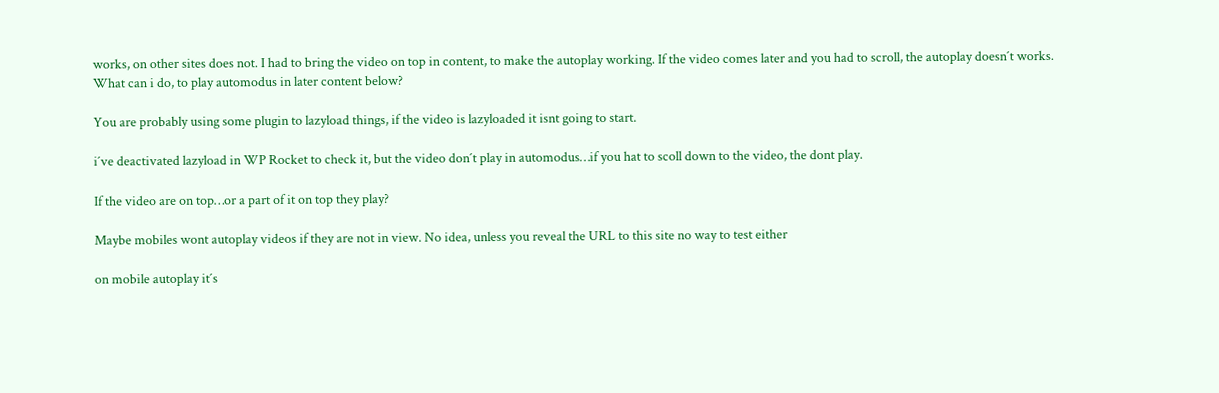works, on other sites does not. I had to bring the video on top in content, to make the autoplay working. If the video comes later and you had to scroll, the autoplay doesn´t works.
What can i do, to play automodus in later content below?

You are probably using some plugin to lazyload things, if the video is lazyloaded it isnt going to start.

i´ve deactivated lazyload in WP Rocket to check it, but the video don´t play in automodus…if you hat to scoll down to the video, the dont play.

If the video are on top…or a part of it on top they play?

Maybe mobiles wont autoplay videos if they are not in view. No idea, unless you reveal the URL to this site no way to test either

on mobile autoplay it´s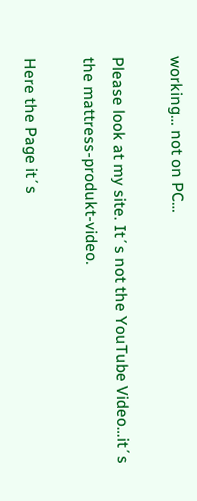working… not on PC…

Please look at my site. It´s not the YouTube Video…it´s the mattress-produkt-video.

Here the Page it´s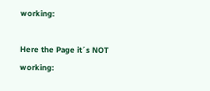working:

Here the Page it´s NOT working: